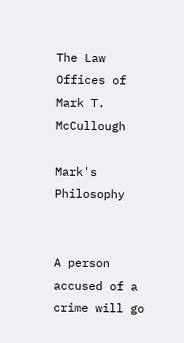The Law Offices of Mark T. McCullough

Mark's Philosophy


A person accused of a crime will go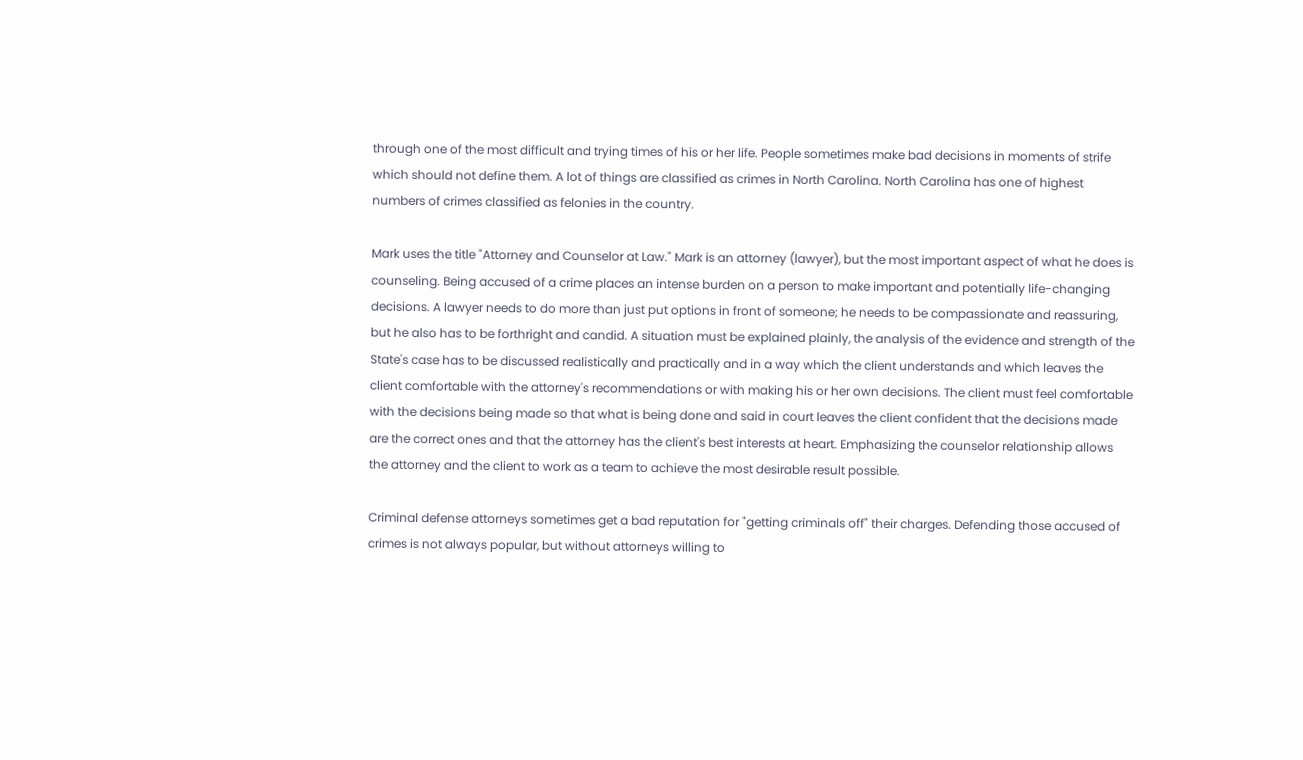through one of the most difficult and trying times of his or her life. People sometimes make bad decisions in moments of strife which should not define them. A lot of things are classified as crimes in North Carolina. North Carolina has one of highest numbers of crimes classified as felonies in the country.

Mark uses the title "Attorney and Counselor at Law." Mark is an attorney (lawyer), but the most important aspect of what he does is counseling. Being accused of a crime places an intense burden on a person to make important and potentially life-changing decisions. A lawyer needs to do more than just put options in front of someone; he needs to be compassionate and reassuring, but he also has to be forthright and candid. A situation must be explained plainly, the analysis of the evidence and strength of the State's case has to be discussed realistically and practically and in a way which the client understands and which leaves the client comfortable with the attorney's recommendations or with making his or her own decisions. The client must feel comfortable with the decisions being made so that what is being done and said in court leaves the client confident that the decisions made are the correct ones and that the attorney has the client's best interests at heart. Emphasizing the counselor relationship allows the attorney and the client to work as a team to achieve the most desirable result possible.

Criminal defense attorneys sometimes get a bad reputation for "getting criminals off" their charges. Defending those accused of crimes is not always popular, but without attorneys willing to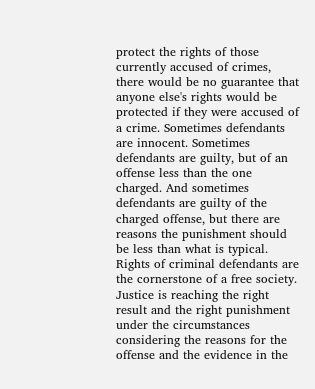protect the rights of those currently accused of crimes, there would be no guarantee that anyone else's rights would be protected if they were accused of a crime. Sometimes defendants are innocent. Sometimes defendants are guilty, but of an offense less than the one charged. And sometimes defendants are guilty of the charged offense, but there are reasons the punishment should be less than what is typical. Rights of criminal defendants are the cornerstone of a free society. Justice is reaching the right result and the right punishment under the circumstances considering the reasons for the offense and the evidence in the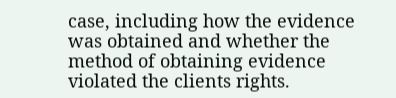case, including how the evidence was obtained and whether the method of obtaining evidence violated the clients rights.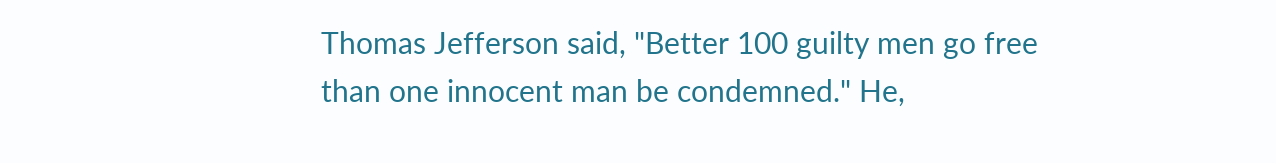Thomas Jefferson said, "Better 100 guilty men go free than one innocent man be condemned." He,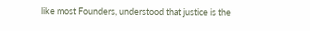like most Founders, understood that justice is the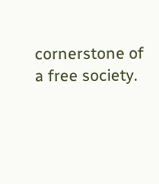cornerstone of a free society.